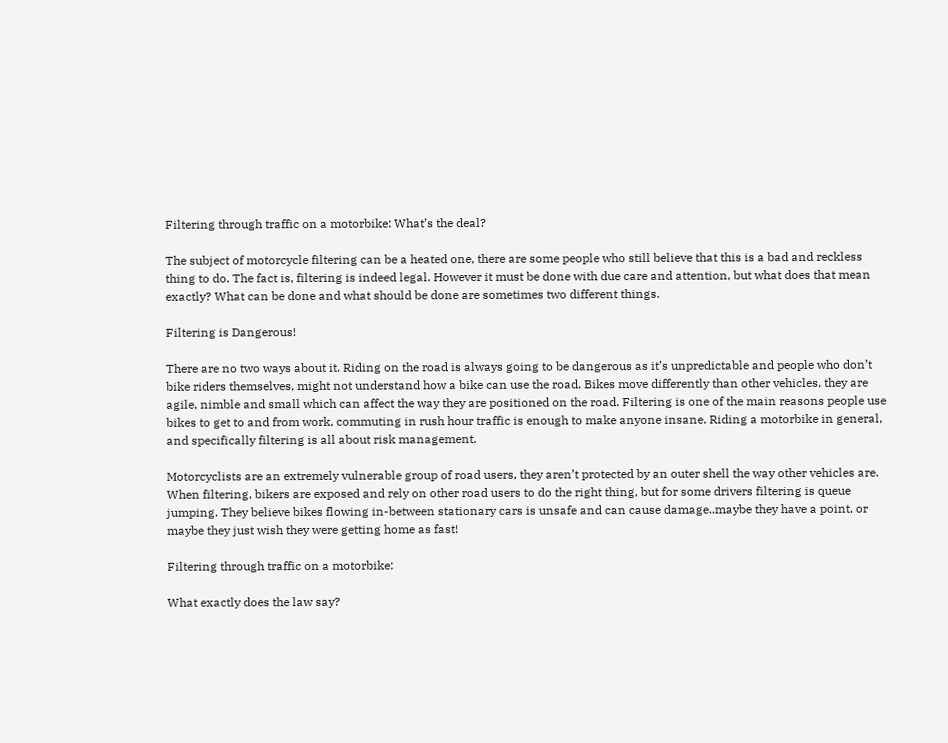Filtering through traffic on a motorbike: What’s the deal?

The subject of motorcycle filtering can be a heated one, there are some people who still believe that this is a bad and reckless thing to do. The fact is, filtering is indeed legal. However it must be done with due care and attention, but what does that mean exactly? What can be done and what should be done are sometimes two different things.

Filtering is Dangerous!

There are no two ways about it. Riding on the road is always going to be dangerous as it’s unpredictable and people who don’t bike riders themselves, might not understand how a bike can use the road. Bikes move differently than other vehicles, they are agile, nimble and small which can affect the way they are positioned on the road. Filtering is one of the main reasons people use bikes to get to and from work, commuting in rush hour traffic is enough to make anyone insane. Riding a motorbike in general, and specifically filtering is all about risk management.

Motorcyclists are an extremely vulnerable group of road users, they aren’t protected by an outer shell the way other vehicles are. When filtering, bikers are exposed and rely on other road users to do the right thing, but for some drivers filtering is queue jumping. They believe bikes flowing in-between stationary cars is unsafe and can cause damage..maybe they have a point, or maybe they just wish they were getting home as fast!

Filtering through traffic on a motorbike:

What exactly does the law say?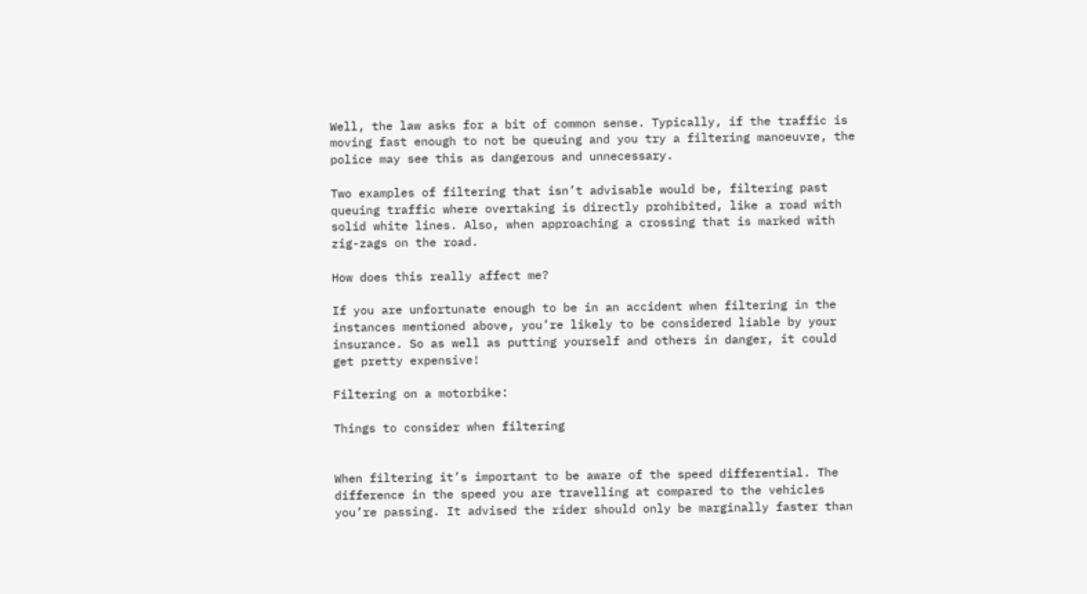Well, the law asks for a bit of common sense. Typically, if the traffic is moving fast enough to not be queuing and you try a filtering manoeuvre, the police may see this as dangerous and unnecessary.

Two examples of filtering that isn’t advisable would be, filtering past queuing traffic where overtaking is directly prohibited, like a road with solid white lines. Also, when approaching a crossing that is marked with zig-zags on the road.

How does this really affect me?

If you are unfortunate enough to be in an accident when filtering in the instances mentioned above, you’re likely to be considered liable by your insurance. So as well as putting yourself and others in danger, it could get pretty expensive!

Filtering on a motorbike:

Things to consider when filtering


When filtering it’s important to be aware of the speed differential. The difference in the speed you are travelling at compared to the vehicles you’re passing. It advised the rider should only be marginally faster than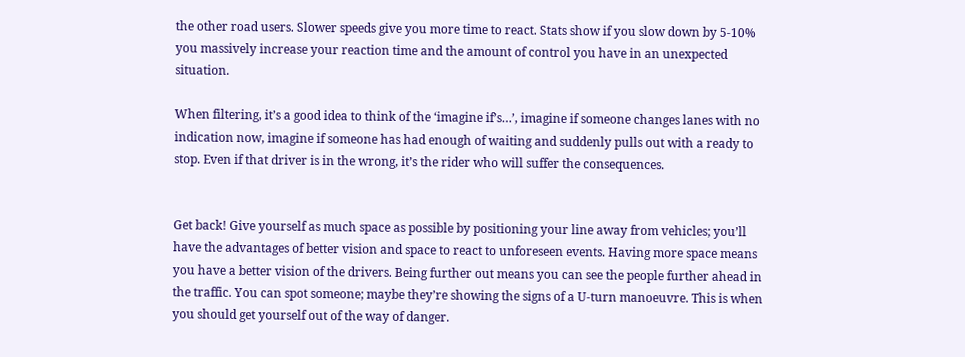the other road users. Slower speeds give you more time to react. Stats show if you slow down by 5-10% you massively increase your reaction time and the amount of control you have in an unexpected situation.

When filtering, it’s a good idea to think of the ‘imagine if’s…’, imagine if someone changes lanes with no indication now, imagine if someone has had enough of waiting and suddenly pulls out with a ready to stop. Even if that driver is in the wrong, it’s the rider who will suffer the consequences.


Get back! Give yourself as much space as possible by positioning your line away from vehicles; you’ll have the advantages of better vision and space to react to unforeseen events. Having more space means you have a better vision of the drivers. Being further out means you can see the people further ahead in the traffic. You can spot someone; maybe they’re showing the signs of a U-turn manoeuvre. This is when you should get yourself out of the way of danger.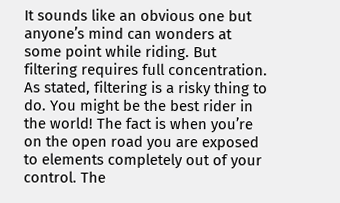It sounds like an obvious one but anyone’s mind can wonders at some point while riding. But filtering requires full concentration. As stated, filtering is a risky thing to do. You might be the best rider in the world! The fact is when you’re on the open road you are exposed to elements completely out of your control. The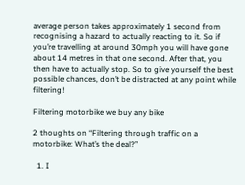average person takes approximately 1 second from recognising a hazard to actually reacting to it. So if you’re travelling at around 30mph you will have gone about 14 metres in that one second. After that, you then have to actually stop. So to give yourself the best possible chances, don’t be distracted at any point while filtering!

Filtering motorbike we buy any bike

2 thoughts on “Filtering through traffic on a motorbike: What’s the deal?”

  1. I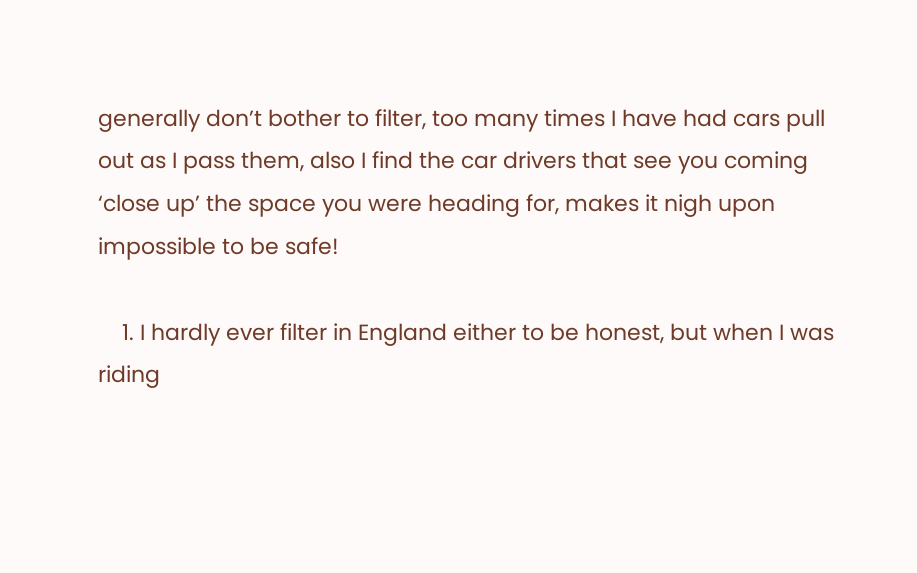generally don’t bother to filter, too many times I have had cars pull out as I pass them, also I find the car drivers that see you coming ‘close up’ the space you were heading for, makes it nigh upon impossible to be safe!

    1. I hardly ever filter in England either to be honest, but when I was riding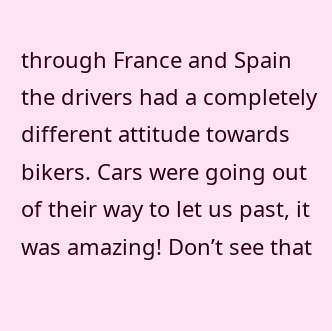through France and Spain the drivers had a completely different attitude towards bikers. Cars were going out of their way to let us past, it was amazing! Don’t see that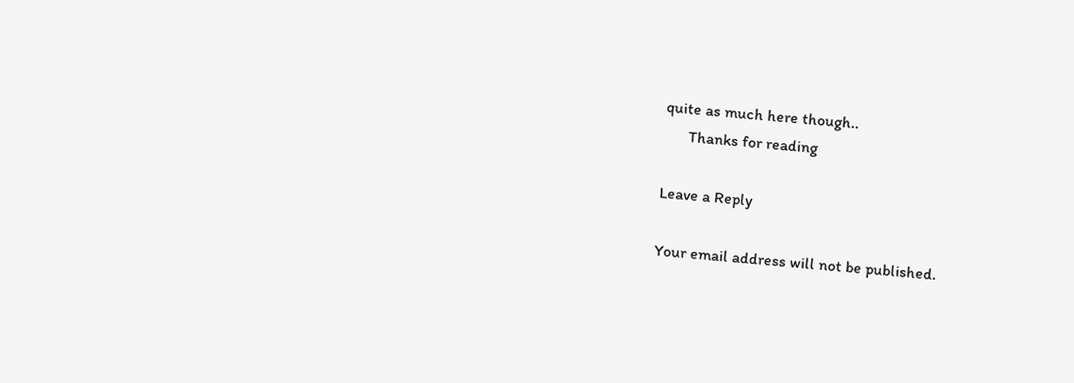quite as much here though..
      Thanks for reading

Leave a Reply

Your email address will not be published.